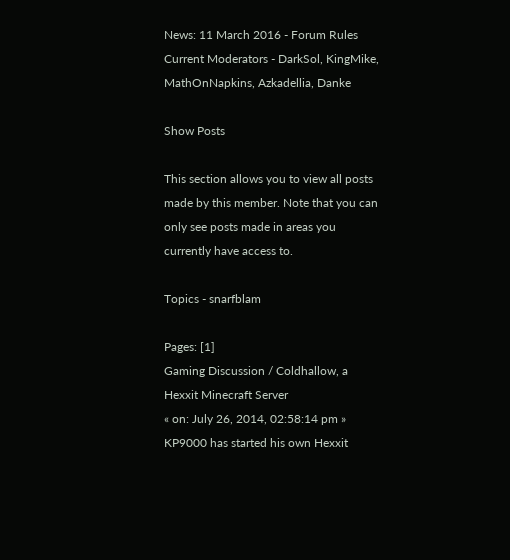News: 11 March 2016 - Forum Rules
Current Moderators - DarkSol, KingMike, MathOnNapkins, Azkadellia, Danke

Show Posts

This section allows you to view all posts made by this member. Note that you can only see posts made in areas you currently have access to.

Topics - snarfblam

Pages: [1]
Gaming Discussion / Coldhallow, a Hexxit Minecraft Server
« on: July 26, 2014, 02:58:14 pm »
KP9000 has started his own Hexxit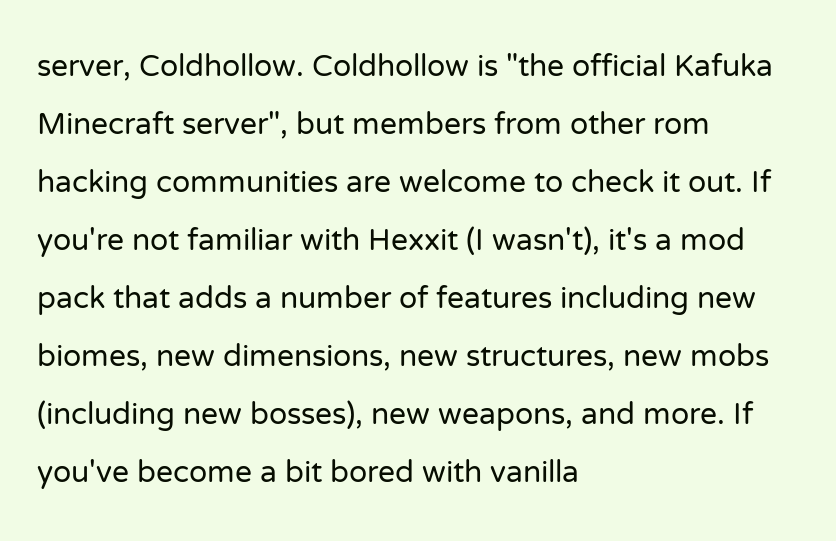server, Coldhollow. Coldhollow is "the official Kafuka Minecraft server", but members from other rom hacking communities are welcome to check it out. If you're not familiar with Hexxit (I wasn't), it's a mod pack that adds a number of features including new biomes, new dimensions, new structures, new mobs (including new bosses), new weapons, and more. If you've become a bit bored with vanilla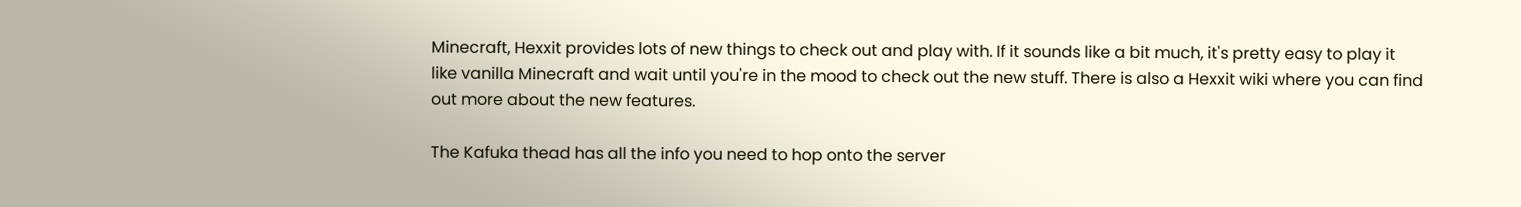Minecraft, Hexxit provides lots of new things to check out and play with. If it sounds like a bit much, it's pretty easy to play it like vanilla Minecraft and wait until you're in the mood to check out the new stuff. There is also a Hexxit wiki where you can find out more about the new features.

The Kafuka thead has all the info you need to hop onto the server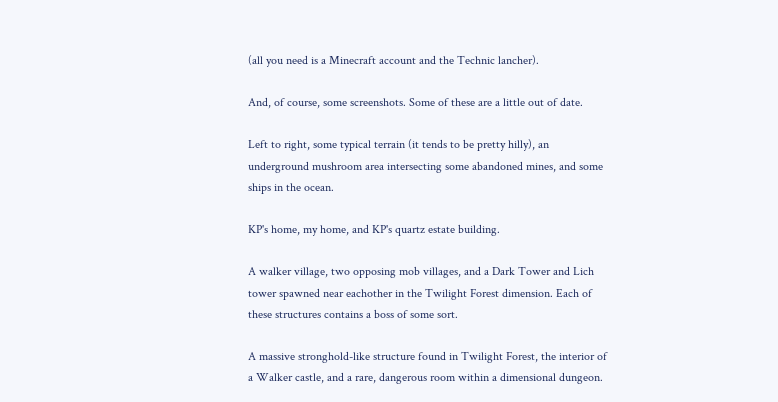(all you need is a Minecraft account and the Technic lancher).

And, of course, some screenshots. Some of these are a little out of date.

Left to right, some typical terrain (it tends to be pretty hilly), an underground mushroom area intersecting some abandoned mines, and some ships in the ocean.

KP's home, my home, and KP's quartz estate building.

A walker village, two opposing mob villages, and a Dark Tower and Lich tower spawned near eachother in the Twilight Forest dimension. Each of these structures contains a boss of some sort.

A massive stronghold-like structure found in Twilight Forest, the interior of a Walker castle, and a rare, dangerous room within a dimensional dungeon.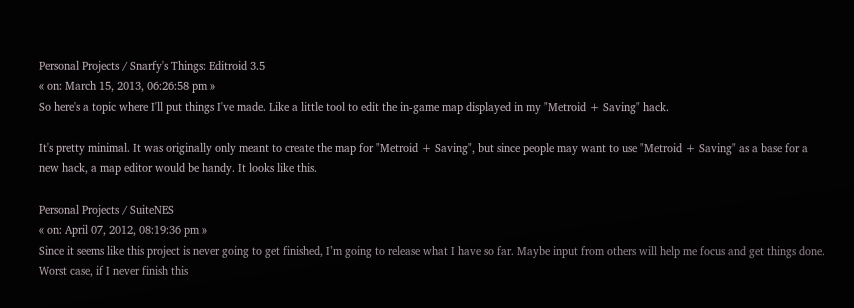Personal Projects / Snarfy's Things: Editroid 3.5
« on: March 15, 2013, 06:26:58 pm »
So here's a topic where I'll put things I've made. Like a little tool to edit the in-game map displayed in my "Metroid + Saving" hack.

It's pretty minimal. It was originally only meant to create the map for "Metroid + Saving", but since people may want to use "Metroid + Saving" as a base for a new hack, a map editor would be handy. It looks like this.

Personal Projects / SuiteNES
« on: April 07, 2012, 08:19:36 pm »
Since it seems like this project is never going to get finished, I’m going to release what I have so far. Maybe input from others will help me focus and get things done. Worst case, if I never finish this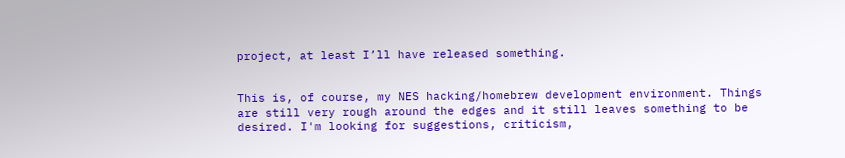project, at least I’ll have released something.


This is, of course, my NES hacking/homebrew development environment. Things are still very rough around the edges and it still leaves something to be desired. I'm looking for suggestions, criticism,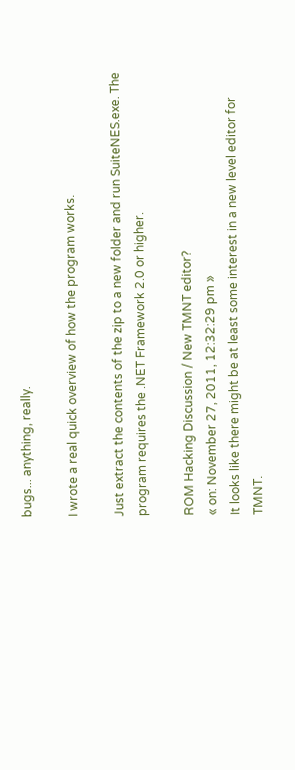bugs... anything, really.

I wrote a real quick overview of how the program works.

Just extract the contents of the zip to a new folder and run SuiteNES.exe. The program requires the .NET Framework 2.0 or higher.

ROM Hacking Discussion / New TMNT editor?
« on: November 27, 2011, 12:32:29 pm »
It looks like there might be at least some interest in a new level editor for TMNT.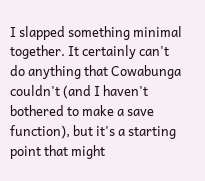I slapped something minimal together. It certainly can't do anything that Cowabunga couldn't (and I haven't bothered to make a save function), but it's a starting point that might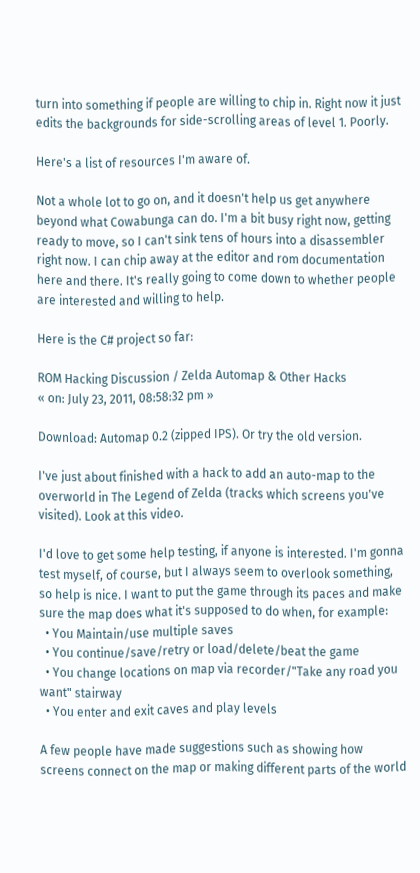turn into something if people are willing to chip in. Right now it just edits the backgrounds for side-scrolling areas of level 1. Poorly.

Here's a list of resources I'm aware of.

Not a whole lot to go on, and it doesn't help us get anywhere beyond what Cowabunga can do. I'm a bit busy right now, getting ready to move, so I can't sink tens of hours into a disassembler right now. I can chip away at the editor and rom documentation here and there. It's really going to come down to whether people are interested and willing to help.

Here is the C# project so far:

ROM Hacking Discussion / Zelda Automap & Other Hacks
« on: July 23, 2011, 08:58:32 pm »

Download: Automap 0.2 (zipped IPS). Or try the old version.

I've just about finished with a hack to add an auto-map to the overworld in The Legend of Zelda (tracks which screens you've visited). Look at this video.

I'd love to get some help testing, if anyone is interested. I'm gonna test myself, of course, but I always seem to overlook something, so help is nice. I want to put the game through its paces and make sure the map does what it's supposed to do when, for example:
  • You Maintain/use multiple saves
  • You continue/save/retry or load/delete/beat the game
  • You change locations on map via recorder/"Take any road you want" stairway
  • You enter and exit caves and play levels

A few people have made suggestions such as showing how screens connect on the map or making different parts of the world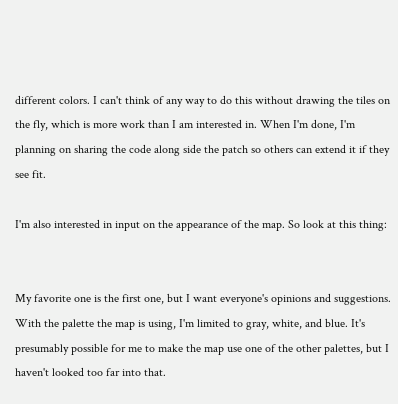different colors. I can't think of any way to do this without drawing the tiles on the fly, which is more work than I am interested in. When I'm done, I'm planning on sharing the code along side the patch so others can extend it if they see fit.

I'm also interested in input on the appearance of the map. So look at this thing:


My favorite one is the first one, but I want everyone's opinions and suggestions. With the palette the map is using, I'm limited to gray, white, and blue. It's presumably possible for me to make the map use one of the other palettes, but I haven't looked too far into that.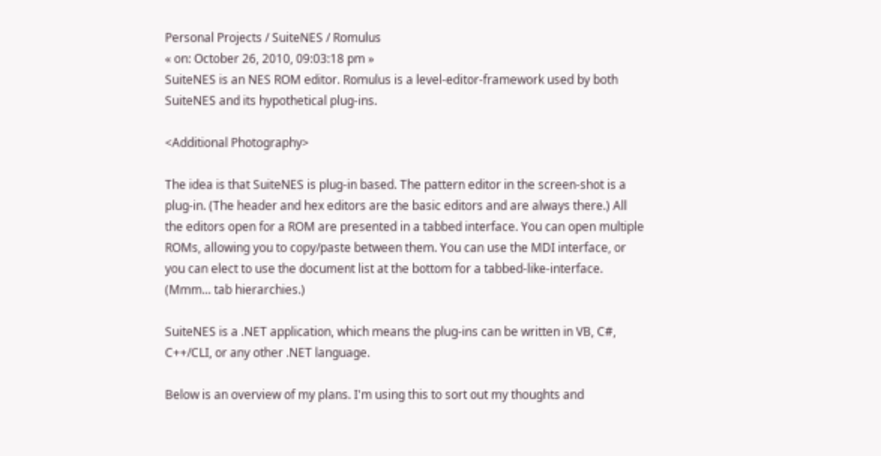Personal Projects / SuiteNES / Romulus
« on: October 26, 2010, 09:03:18 pm »
SuiteNES is an NES ROM editor. Romulus is a level-editor-framework used by both SuiteNES and its hypothetical plug-ins.

<Additional Photography>

The idea is that SuiteNES is plug-in based. The pattern editor in the screen-shot is a plug-in. (The header and hex editors are the basic editors and are always there.) All the editors open for a ROM are presented in a tabbed interface. You can open multiple ROMs, allowing you to copy/paste between them. You can use the MDI interface, or you can elect to use the document list at the bottom for a tabbed-like-interface. (Mmm... tab hierarchies.)

SuiteNES is a .NET application, which means the plug-ins can be written in VB, C#, C++/CLI, or any other .NET language.

Below is an overview of my plans. I'm using this to sort out my thoughts and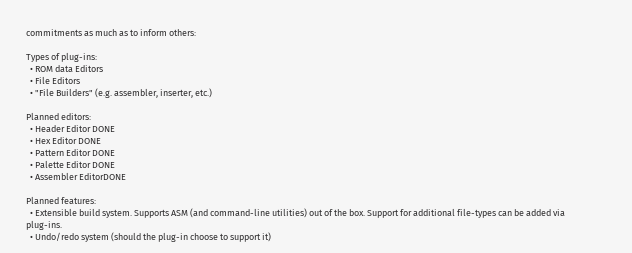commitments as much as to inform others:

Types of plug-ins:
  • ROM data Editors
  • File Editors
  • "File Builders" (e.g. assembler, inserter, etc.)

Planned editors:
  • Header Editor DONE
  • Hex Editor DONE
  • Pattern Editor DONE
  • Palette Editor DONE
  • Assembler EditorDONE

Planned features:
  • Extensible build system. Supports ASM (and command-line utilities) out of the box. Support for additional file-types can be added via plug-ins.
  • Undo/redo system (should the plug-in choose to support it)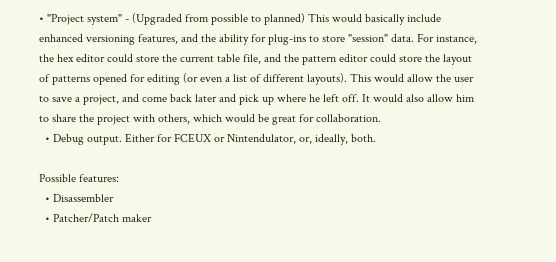• "Project system" - (Upgraded from possible to planned) This would basically include enhanced versioning features, and the ability for plug-ins to store "session" data. For instance, the hex editor could store the current table file, and the pattern editor could store the layout of patterns opened for editing (or even a list of different layouts). This would allow the user to save a project, and come back later and pick up where he left off. It would also allow him to share the project with others, which would be great for collaboration.
  • Debug output. Either for FCEUX or Nintendulator, or, ideally, both.

Possible features:
  • Disassembler
  • Patcher/Patch maker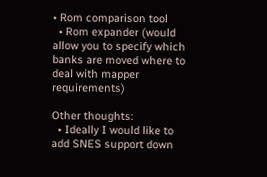• Rom comparison tool
  • Rom expander (would allow you to specify which banks are moved where to deal with mapper requirements)

Other thoughts:
  • Ideally I would like to add SNES support down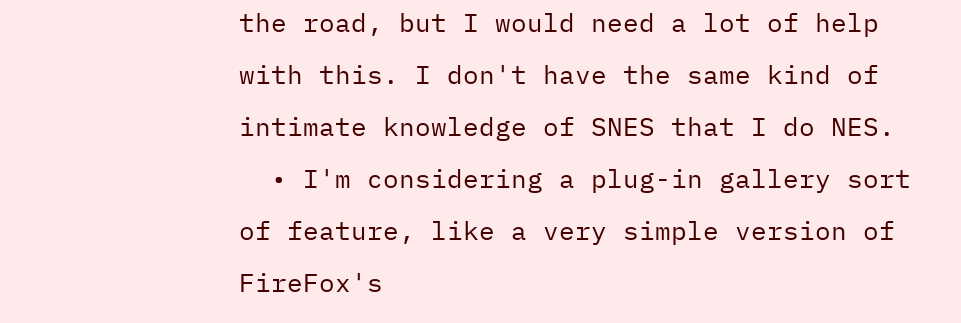the road, but I would need a lot of help with this. I don't have the same kind of intimate knowledge of SNES that I do NES.
  • I'm considering a plug-in gallery sort of feature, like a very simple version of FireFox's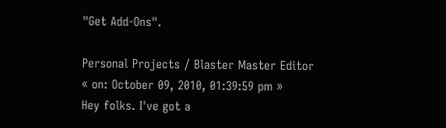"Get Add-Ons".

Personal Projects / Blaster Master Editor
« on: October 09, 2010, 01:39:59 pm »
Hey folks. I've got a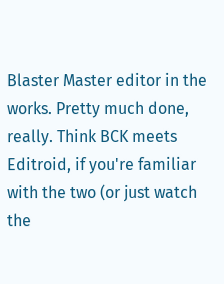Blaster Master editor in the works. Pretty much done, really. Think BCK meets Editroid, if you're familiar with the two (or just watch the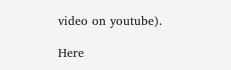video on youtube).

Here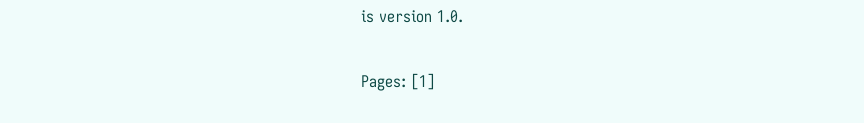is version 1.0.

Pages: [1]